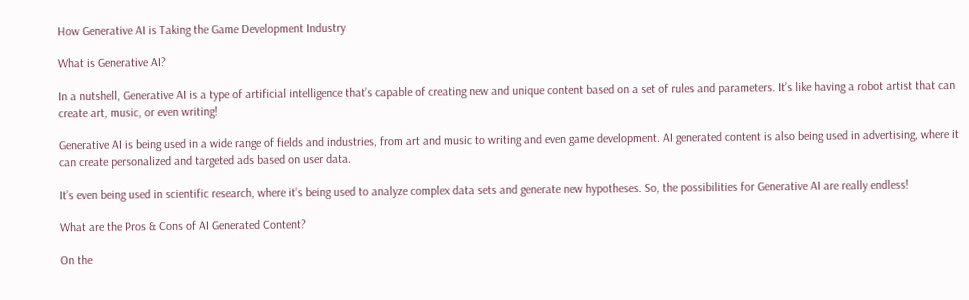How Generative AI is Taking the Game Development Industry

What is Generative AI?

In a nutshell, Generative AI is a type of artificial intelligence that’s capable of creating new and unique content based on a set of rules and parameters. It’s like having a robot artist that can create art, music, or even writing!

Generative AI is being used in a wide range of fields and industries, from art and music to writing and even game development. AI generated content is also being used in advertising, where it can create personalized and targeted ads based on user data.

It’s even being used in scientific research, where it’s being used to analyze complex data sets and generate new hypotheses. So, the possibilities for Generative AI are really endless!

What are the Pros & Cons of AI Generated Content?

On the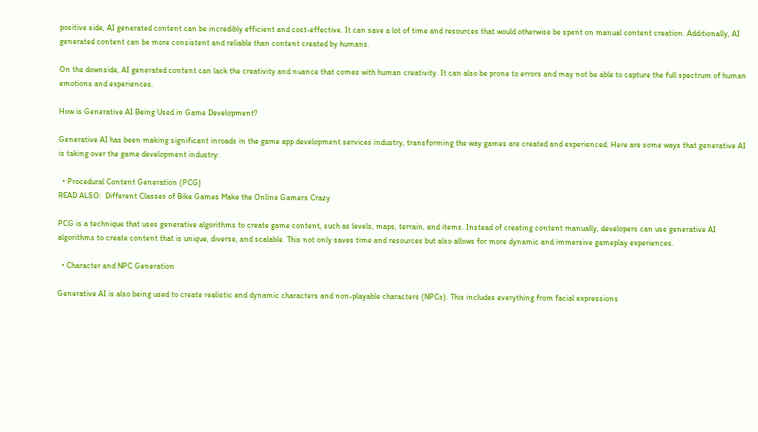positive side, AI generated content can be incredibly efficient and cost-effective. It can save a lot of time and resources that would otherwise be spent on manual content creation. Additionally, AI generated content can be more consistent and reliable than content created by humans.

On the downside, AI generated content can lack the creativity and nuance that comes with human creativity. It can also be prone to errors and may not be able to capture the full spectrum of human emotions and experiences.

How is Generative AI Being Used in Game Development?

Generative AI has been making significant inroads in the game app development services industry, transforming the way games are created and experienced. Here are some ways that generative AI is taking over the game development industry:

  • Procedural Content Generation (PCG)
READ ALSO:  Different Classes of Bike Games Make the Online Gamers Crazy

PCG is a technique that uses generative algorithms to create game content, such as levels, maps, terrain, and items. Instead of creating content manually, developers can use generative AI algorithms to create content that is unique, diverse, and scalable. This not only saves time and resources but also allows for more dynamic and immersive gameplay experiences.

  • Character and NPC Generation

Generative AI is also being used to create realistic and dynamic characters and non-playable characters (NPCs). This includes everything from facial expressions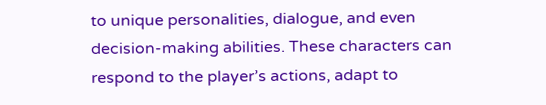to unique personalities, dialogue, and even decision-making abilities. These characters can respond to the player’s actions, adapt to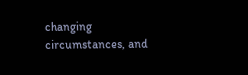changing circumstances, and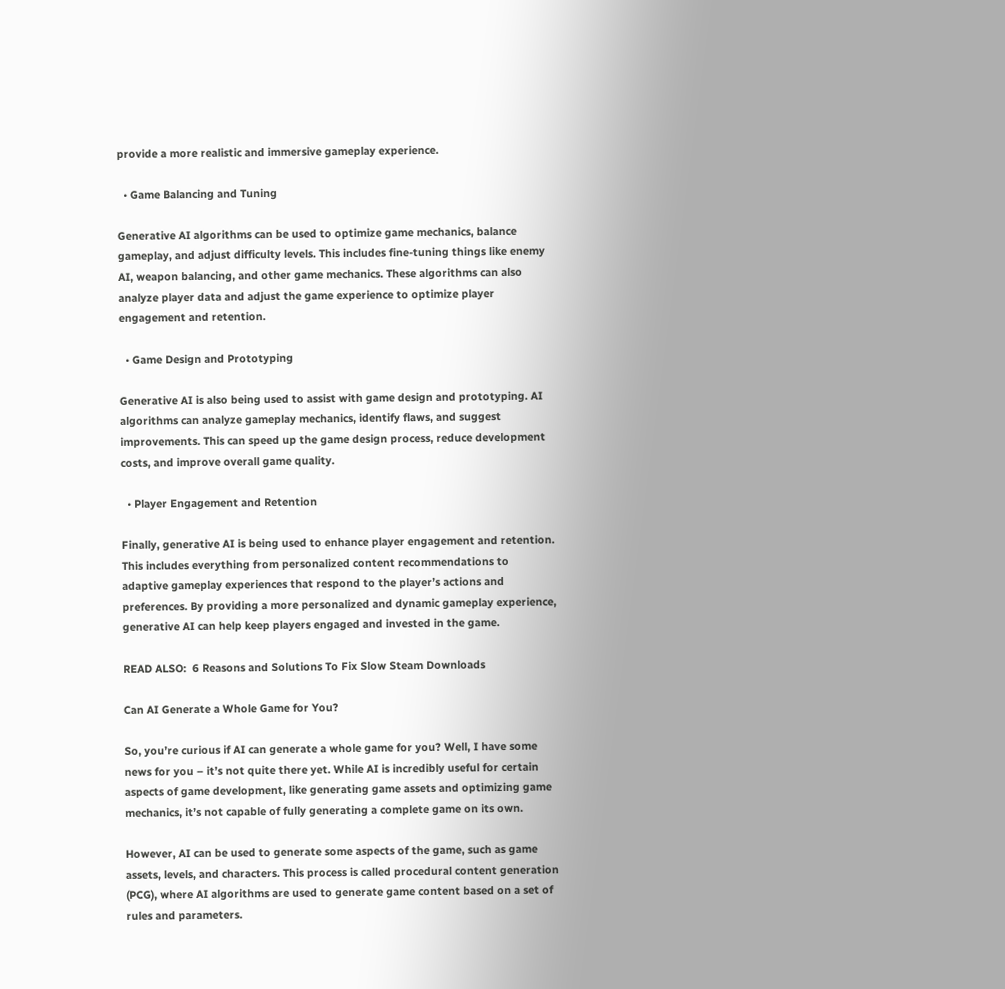provide a more realistic and immersive gameplay experience.

  • Game Balancing and Tuning

Generative AI algorithms can be used to optimize game mechanics, balance gameplay, and adjust difficulty levels. This includes fine-tuning things like enemy AI, weapon balancing, and other game mechanics. These algorithms can also analyze player data and adjust the game experience to optimize player engagement and retention.

  • Game Design and Prototyping

Generative AI is also being used to assist with game design and prototyping. AI algorithms can analyze gameplay mechanics, identify flaws, and suggest improvements. This can speed up the game design process, reduce development costs, and improve overall game quality.

  • Player Engagement and Retention

Finally, generative AI is being used to enhance player engagement and retention. This includes everything from personalized content recommendations to adaptive gameplay experiences that respond to the player’s actions and preferences. By providing a more personalized and dynamic gameplay experience, generative AI can help keep players engaged and invested in the game.

READ ALSO:  6 Reasons and Solutions To Fix Slow Steam Downloads

Can AI Generate a Whole Game for You?

So, you’re curious if AI can generate a whole game for you? Well, I have some news for you – it’s not quite there yet. While AI is incredibly useful for certain aspects of game development, like generating game assets and optimizing game mechanics, it’s not capable of fully generating a complete game on its own.

However, AI can be used to generate some aspects of the game, such as game assets, levels, and characters. This process is called procedural content generation (PCG), where AI algorithms are used to generate game content based on a set of rules and parameters.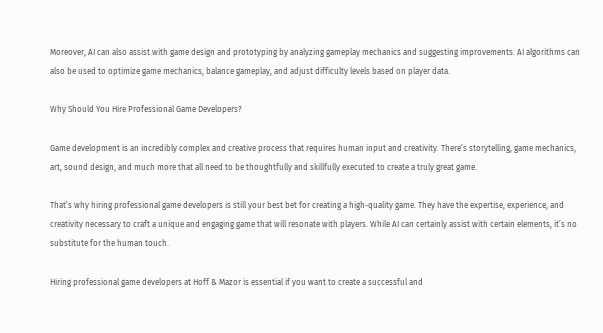Moreover, AI can also assist with game design and prototyping by analyzing gameplay mechanics and suggesting improvements. AI algorithms can also be used to optimize game mechanics, balance gameplay, and adjust difficulty levels based on player data.

Why Should You Hire Professional Game Developers?

Game development is an incredibly complex and creative process that requires human input and creativity. There’s storytelling, game mechanics, art, sound design, and much more that all need to be thoughtfully and skillfully executed to create a truly great game.

That’s why hiring professional game developers is still your best bet for creating a high-quality game. They have the expertise, experience, and creativity necessary to craft a unique and engaging game that will resonate with players. While AI can certainly assist with certain elements, it’s no substitute for the human touch.

Hiring professional game developers at Hoff & Mazor is essential if you want to create a successful and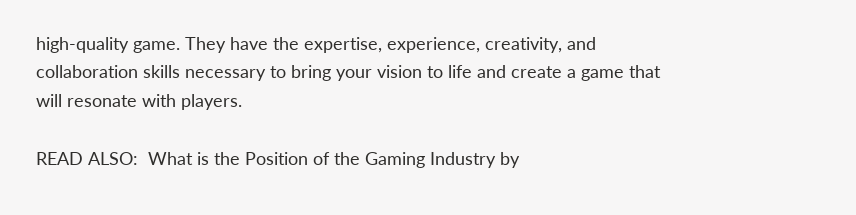high-quality game. They have the expertise, experience, creativity, and collaboration skills necessary to bring your vision to life and create a game that will resonate with players.

READ ALSO:  What is the Position of the Gaming Industry by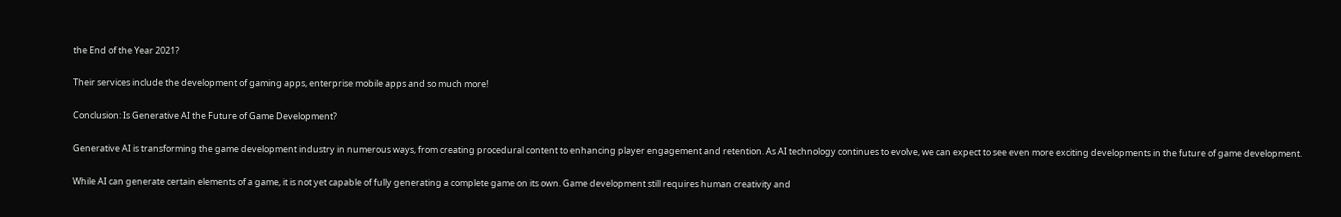the End of the Year 2021?

Their services include the development of gaming apps, enterprise mobile apps and so much more!

Conclusion: Is Generative AI the Future of Game Development?

Generative AI is transforming the game development industry in numerous ways, from creating procedural content to enhancing player engagement and retention. As AI technology continues to evolve, we can expect to see even more exciting developments in the future of game development.

While AI can generate certain elements of a game, it is not yet capable of fully generating a complete game on its own. Game development still requires human creativity and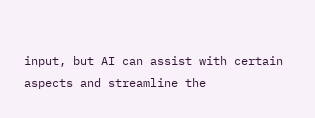input, but AI can assist with certain aspects and streamline the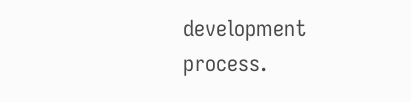development process.